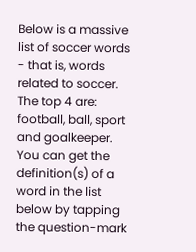Below is a massive list of soccer words - that is, words related to soccer. The top 4 are: football, ball, sport and goalkeeper. You can get the definition(s) of a word in the list below by tapping the question-mark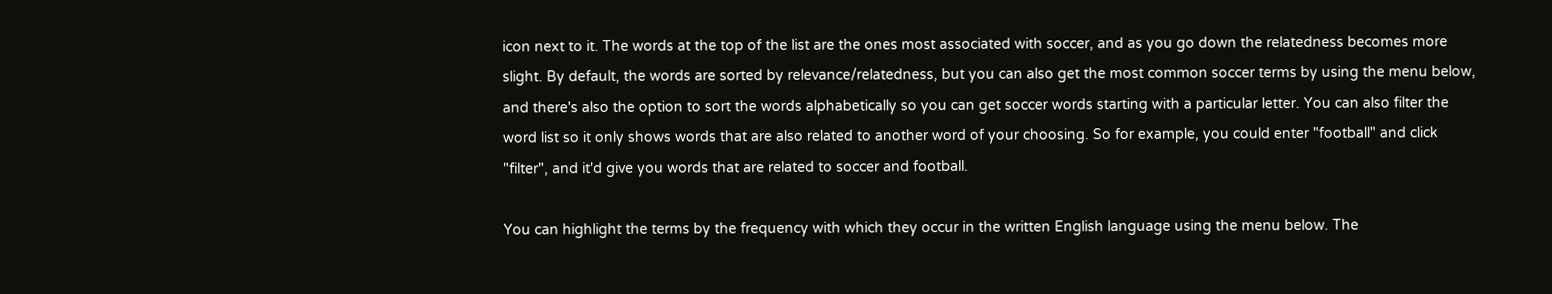icon next to it. The words at the top of the list are the ones most associated with soccer, and as you go down the relatedness becomes more slight. By default, the words are sorted by relevance/relatedness, but you can also get the most common soccer terms by using the menu below, and there's also the option to sort the words alphabetically so you can get soccer words starting with a particular letter. You can also filter the word list so it only shows words that are also related to another word of your choosing. So for example, you could enter "football" and click "filter", and it'd give you words that are related to soccer and football.

You can highlight the terms by the frequency with which they occur in the written English language using the menu below. The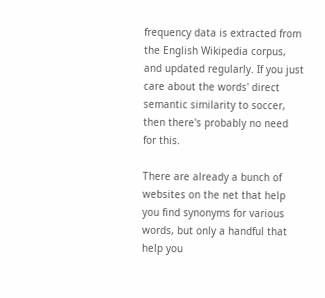frequency data is extracted from the English Wikipedia corpus, and updated regularly. If you just care about the words' direct semantic similarity to soccer, then there's probably no need for this.

There are already a bunch of websites on the net that help you find synonyms for various words, but only a handful that help you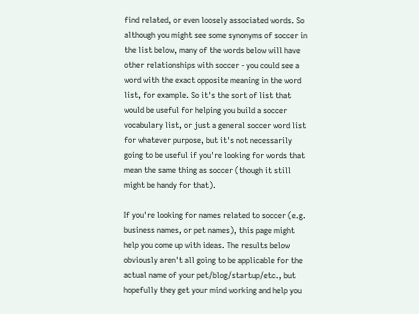find related, or even loosely associated words. So although you might see some synonyms of soccer in the list below, many of the words below will have other relationships with soccer - you could see a word with the exact opposite meaning in the word list, for example. So it's the sort of list that would be useful for helping you build a soccer vocabulary list, or just a general soccer word list for whatever purpose, but it's not necessarily going to be useful if you're looking for words that mean the same thing as soccer (though it still might be handy for that).

If you're looking for names related to soccer (e.g. business names, or pet names), this page might help you come up with ideas. The results below obviously aren't all going to be applicable for the actual name of your pet/blog/startup/etc., but hopefully they get your mind working and help you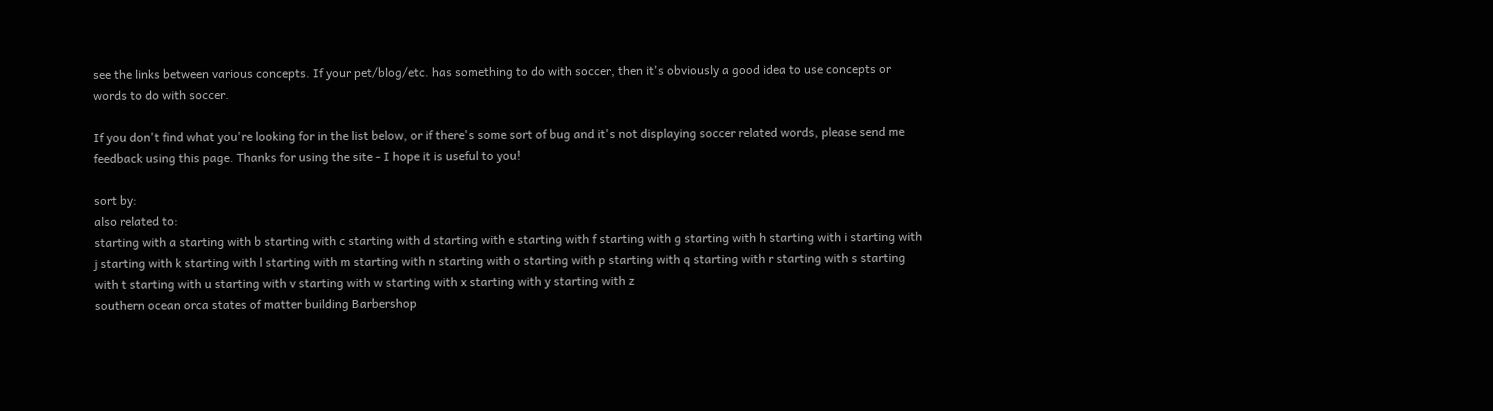see the links between various concepts. If your pet/blog/etc. has something to do with soccer, then it's obviously a good idea to use concepts or words to do with soccer.

If you don't find what you're looking for in the list below, or if there's some sort of bug and it's not displaying soccer related words, please send me feedback using this page. Thanks for using the site - I hope it is useful to you!

sort by:
also related to:
starting with a starting with b starting with c starting with d starting with e starting with f starting with g starting with h starting with i starting with j starting with k starting with l starting with m starting with n starting with o starting with p starting with q starting with r starting with s starting with t starting with u starting with v starting with w starting with x starting with y starting with z
southern ocean orca states of matter building Barbershop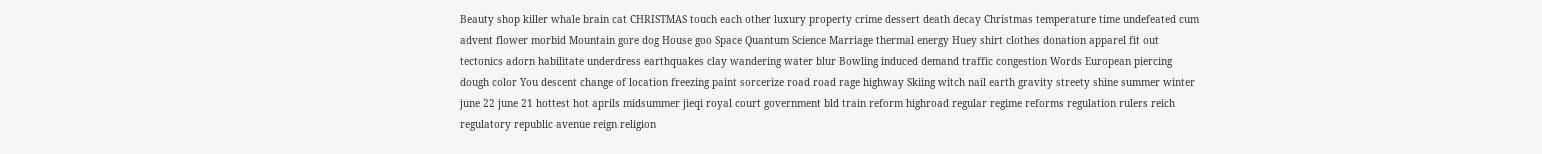Beauty shop killer whale brain cat CHRISTMAS touch each other luxury property crime dessert death decay Christmas temperature time undefeated cum advent flower morbid Mountain gore dog House goo Space Quantum Science Marriage thermal energy Huey shirt clothes donation apparel fit out tectonics adorn habilitate underdress earthquakes clay wandering water blur Bowling induced demand traffic congestion Words European piercing dough color You descent change of location freezing paint sorcerize road road rage highway Skiing witch nail earth gravity streety shine summer winter june 22 june 21 hottest hot aprils midsummer jieqi royal court government bld train reform highroad regular regime reforms regulation rulers reich regulatory republic avenue reign religion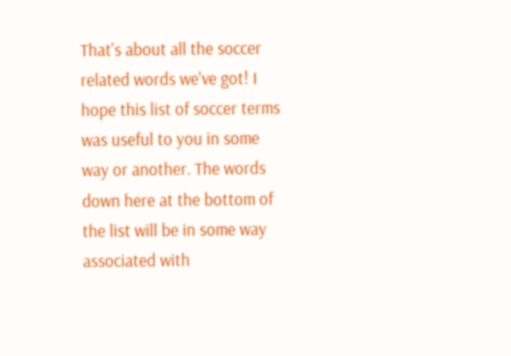That's about all the soccer related words we've got! I hope this list of soccer terms was useful to you in some way or another. The words down here at the bottom of the list will be in some way associated with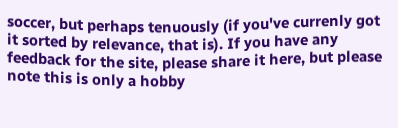soccer, but perhaps tenuously (if you've currenly got it sorted by relevance, that is). If you have any feedback for the site, please share it here, but please note this is only a hobby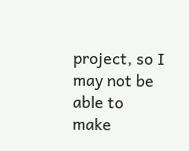project, so I may not be able to make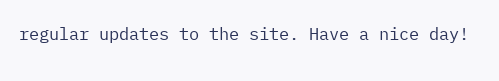regular updates to the site. Have a nice day!